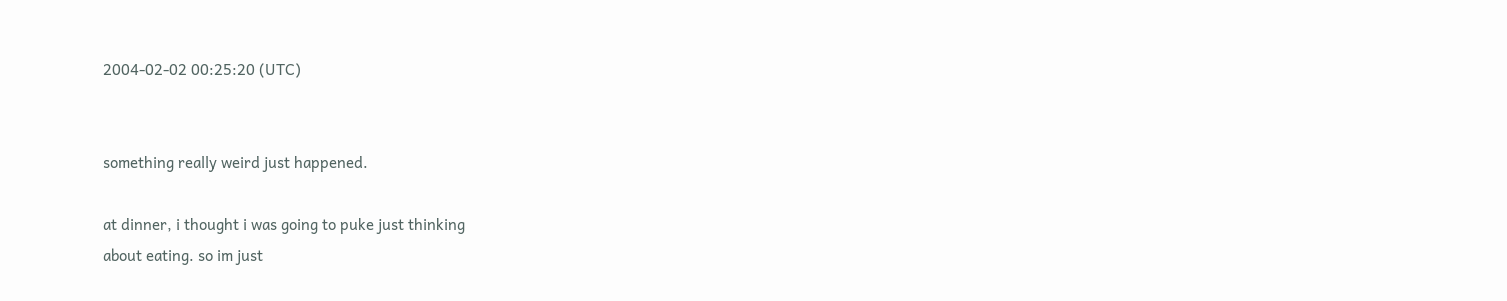2004-02-02 00:25:20 (UTC)


something really weird just happened.

at dinner, i thought i was going to puke just thinking
about eating. so im just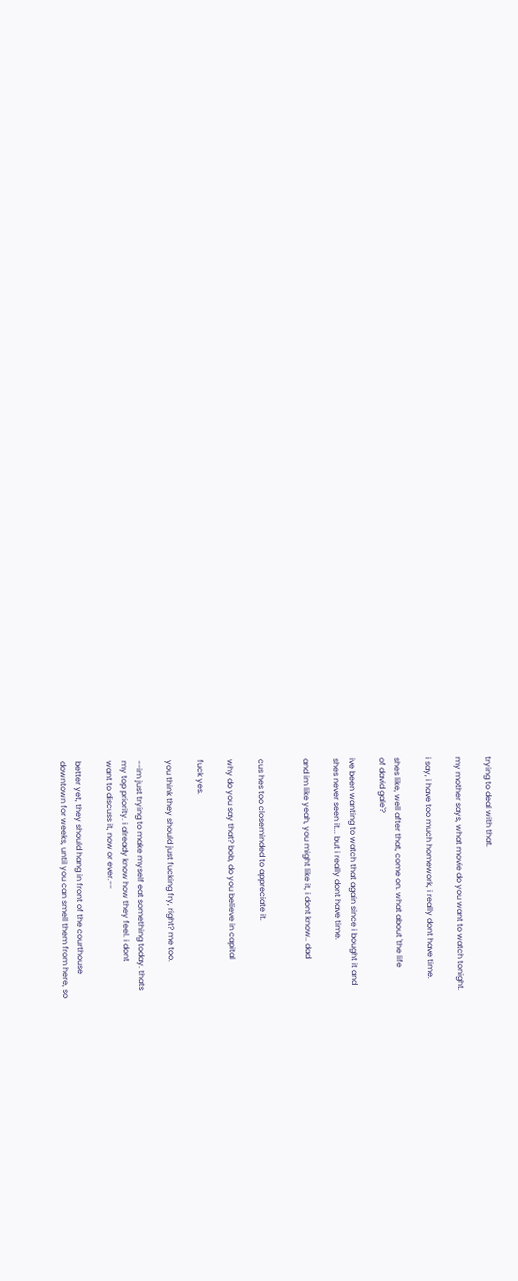trying to deal with that.

my mother says, what movie do you want to watch tonight.

i say, i have too much homework, i really dont have time.

shes like, well after that, come on. what about 'the life
of david gale'?

ive been wanting to watch that again since i bought it and
shes never seen it... but i really dont have time.

and im like yeah, you might like it, i dont know.. dad


cus hes too closeminded to appreciate it.

why do you say that? bob, do you believe in capital

fuck yes.

you think they should just fucking fry, right? me too.

--im just trying to make myself eat something today. thats
my top priority. i already know how they feel. i dont
want to discuss it, now or ever.--

better yet, they should hang in front of the courthouse
downtown for weeks, until you can smell them from here, so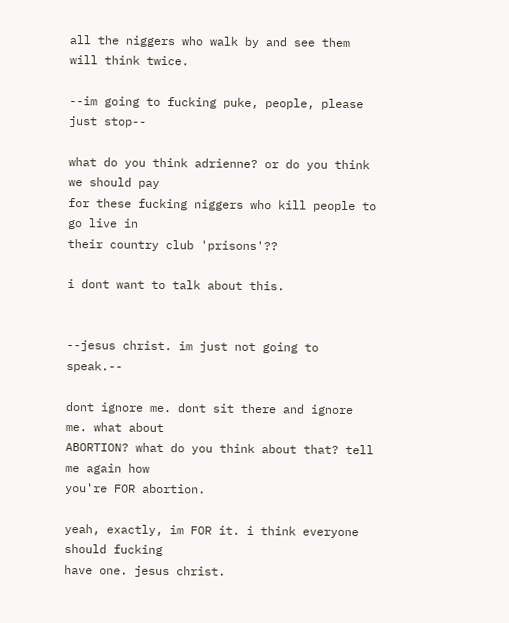all the niggers who walk by and see them will think twice.

--im going to fucking puke, people, please just stop--

what do you think adrienne? or do you think we should pay
for these fucking niggers who kill people to go live in
their country club 'prisons'??

i dont want to talk about this.


--jesus christ. im just not going to speak.--

dont ignore me. dont sit there and ignore me. what about
ABORTION? what do you think about that? tell me again how
you're FOR abortion.

yeah, exactly, im FOR it. i think everyone should fucking
have one. jesus christ.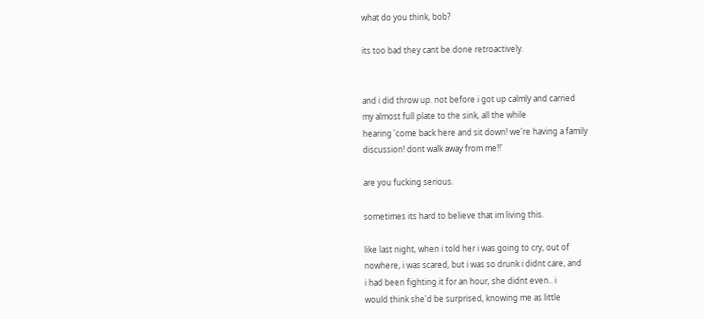what do you think, bob?

its too bad they cant be done retroactively.


and i did throw up. not before i got up calmly and carried
my almost full plate to the sink, all the while
hearing 'come back here and sit down! we're having a family
discussion! dont walk away from me!!'

are you fucking serious.

sometimes its hard to believe that im living this.

like last night, when i told her i was going to cry, out of
nowhere, i was scared, but i was so drunk i didnt care, and
i had been fighting it for an hour, she didnt even.. i
would think she'd be surprised, knowing me as little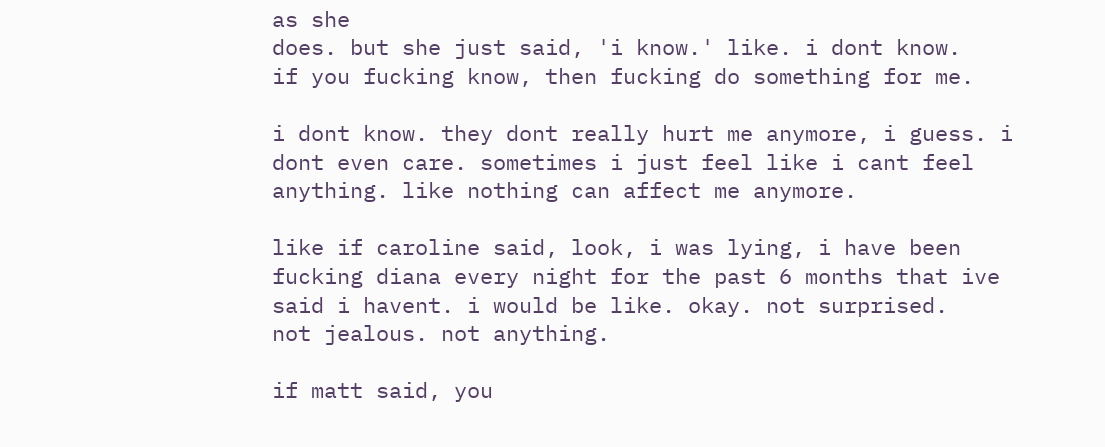as she
does. but she just said, 'i know.' like. i dont know.
if you fucking know, then fucking do something for me.

i dont know. they dont really hurt me anymore, i guess. i
dont even care. sometimes i just feel like i cant feel
anything. like nothing can affect me anymore.

like if caroline said, look, i was lying, i have been
fucking diana every night for the past 6 months that ive
said i havent. i would be like. okay. not surprised.
not jealous. not anything.

if matt said, you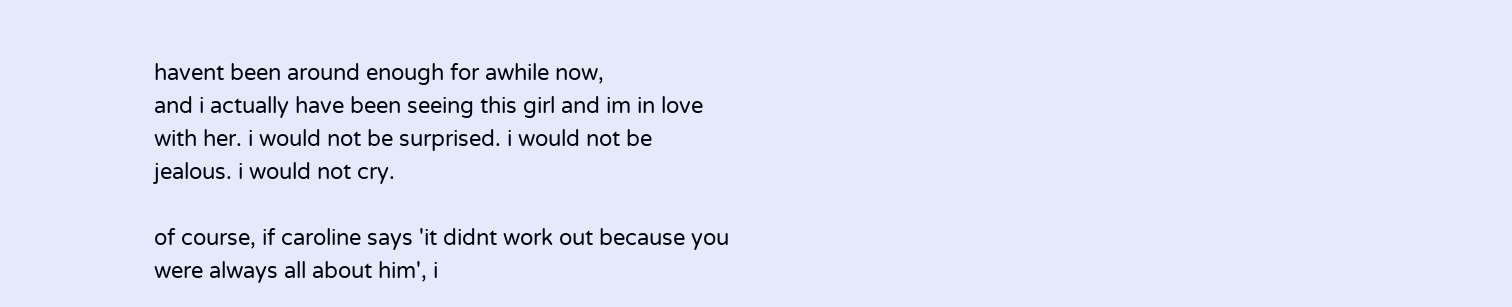havent been around enough for awhile now,
and i actually have been seeing this girl and im in love
with her. i would not be surprised. i would not be
jealous. i would not cry.

of course, if caroline says 'it didnt work out because you
were always all about him', i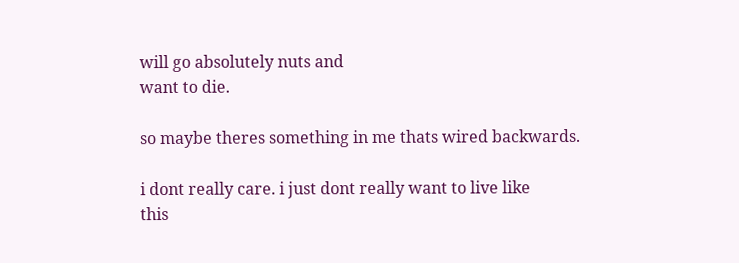will go absolutely nuts and
want to die.

so maybe theres something in me thats wired backwards.

i dont really care. i just dont really want to live like
this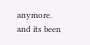anymore. and its been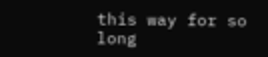this way for so long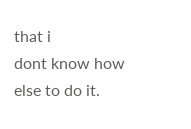that i
dont know how else to do it.